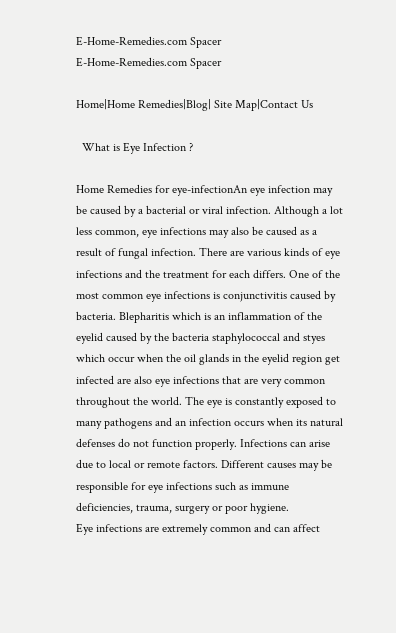E-Home-Remedies.com Spacer
E-Home-Remedies.com Spacer

Home|Home Remedies|Blog| Site Map|Contact Us

  What is Eye Infection ?

Home Remedies for eye-infectionAn eye infection may be caused by a bacterial or viral infection. Although a lot less common, eye infections may also be caused as a result of fungal infection. There are various kinds of eye infections and the treatment for each differs. One of the most common eye infections is conjunctivitis caused by bacteria. Blepharitis which is an inflammation of the eyelid caused by the bacteria staphylococcal and styes which occur when the oil glands in the eyelid region get infected are also eye infections that are very common throughout the world. The eye is constantly exposed to many pathogens and an infection occurs when its natural defenses do not function properly. Infections can arise due to local or remote factors. Different causes may be responsible for eye infections such as immune deficiencies, trauma, surgery or poor hygiene.
Eye infections are extremely common and can affect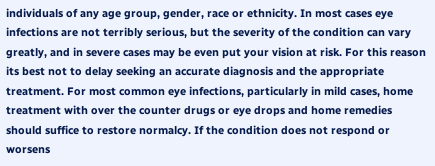individuals of any age group, gender, race or ethnicity. In most cases eye infections are not terribly serious, but the severity of the condition can vary greatly, and in severe cases may be even put your vision at risk. For this reason its best not to delay seeking an accurate diagnosis and the appropriate treatment. For most common eye infections, particularly in mild cases, home treatment with over the counter drugs or eye drops and home remedies should suffice to restore normalcy. If the condition does not respond or worsens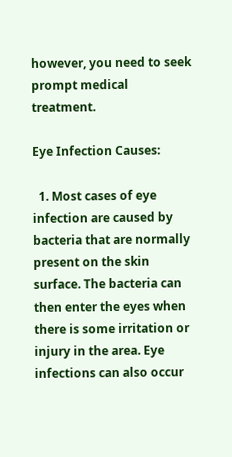however, you need to seek prompt medical treatment.

Eye Infection Causes:

  1. Most cases of eye infection are caused by bacteria that are normally present on the skin surface. The bacteria can then enter the eyes when there is some irritation or injury in the area. Eye infections can also occur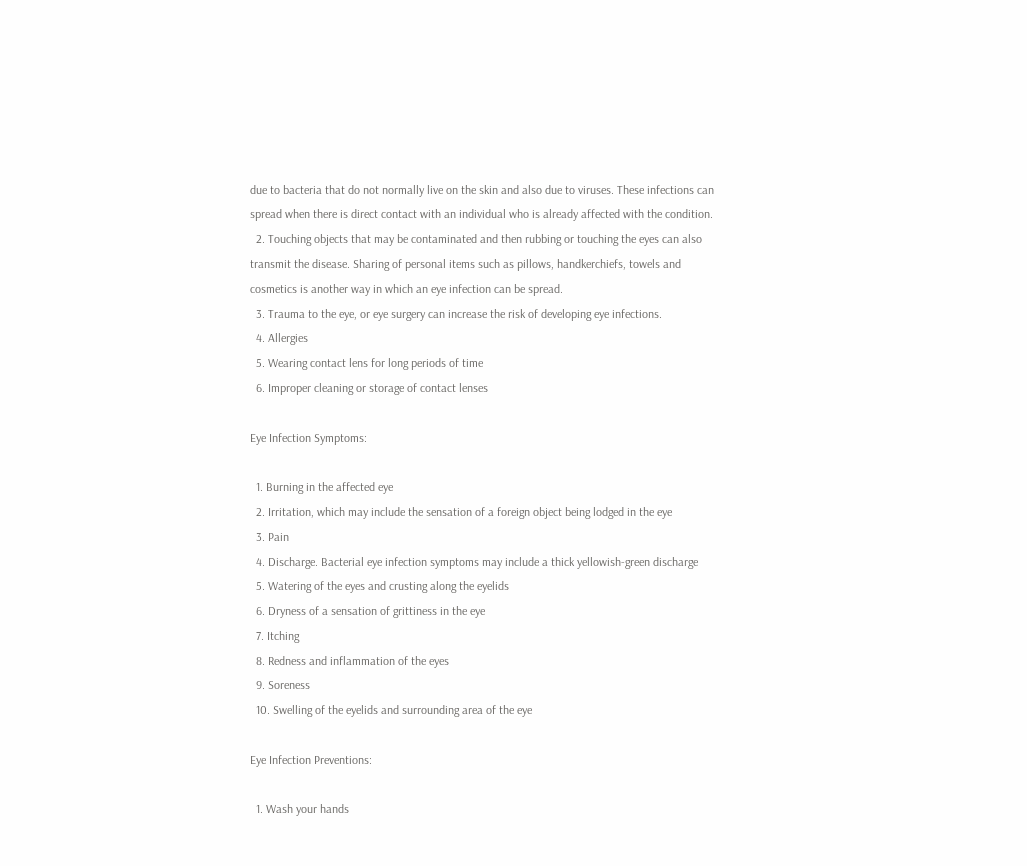due to bacteria that do not normally live on the skin and also due to viruses. These infections can spread when there is direct contact with an individual who is already affected with the condition.
  2. Touching objects that may be contaminated and then rubbing or touching the eyes can also transmit the disease. Sharing of personal items such as pillows, handkerchiefs, towels and cosmetics is another way in which an eye infection can be spread.
  3. Trauma to the eye, or eye surgery can increase the risk of developing eye infections.
  4. Allergies
  5. Wearing contact lens for long periods of time
  6. Improper cleaning or storage of contact lenses

Eye Infection Symptoms:

  1. Burning in the affected eye
  2. Irritation, which may include the sensation of a foreign object being lodged in the eye
  3. Pain
  4. Discharge. Bacterial eye infection symptoms may include a thick yellowish-green discharge
  5. Watering of the eyes and crusting along the eyelids
  6. Dryness of a sensation of grittiness in the eye
  7. Itching
  8. Redness and inflammation of the eyes
  9. Soreness
  10. Swelling of the eyelids and surrounding area of the eye

Eye Infection Preventions:

  1. Wash your hands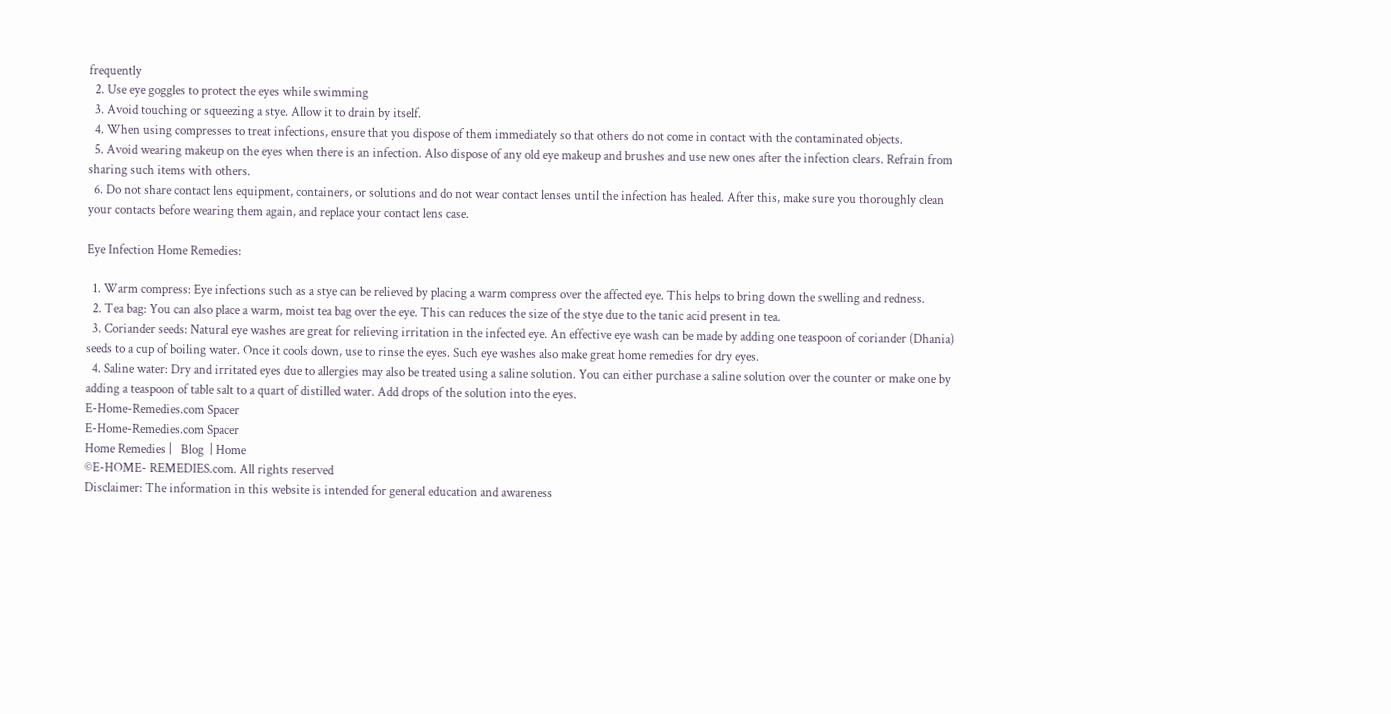frequently
  2. Use eye goggles to protect the eyes while swimming
  3. Avoid touching or squeezing a stye. Allow it to drain by itself.
  4. When using compresses to treat infections, ensure that you dispose of them immediately so that others do not come in contact with the contaminated objects.
  5. Avoid wearing makeup on the eyes when there is an infection. Also dispose of any old eye makeup and brushes and use new ones after the infection clears. Refrain from sharing such items with others.
  6. Do not share contact lens equipment, containers, or solutions and do not wear contact lenses until the infection has healed. After this, make sure you thoroughly clean your contacts before wearing them again, and replace your contact lens case.

Eye Infection Home Remedies:

  1. Warm compress: Eye infections such as a stye can be relieved by placing a warm compress over the affected eye. This helps to bring down the swelling and redness.
  2. Tea bag: You can also place a warm, moist tea bag over the eye. This can reduces the size of the stye due to the tanic acid present in tea.
  3. Coriander seeds: Natural eye washes are great for relieving irritation in the infected eye. An effective eye wash can be made by adding one teaspoon of coriander (Dhania) seeds to a cup of boiling water. Once it cools down, use to rinse the eyes. Such eye washes also make great home remedies for dry eyes.
  4. Saline water: Dry and irritated eyes due to allergies may also be treated using a saline solution. You can either purchase a saline solution over the counter or make one by adding a teaspoon of table salt to a quart of distilled water. Add drops of the solution into the eyes.
E-Home-Remedies.com Spacer
E-Home-Remedies.com Spacer
Home Remedies |   Blog  | Home
©E-HOME- REMEDIES.com. All rights reserved
Disclaimer: The information in this website is intended for general education and awareness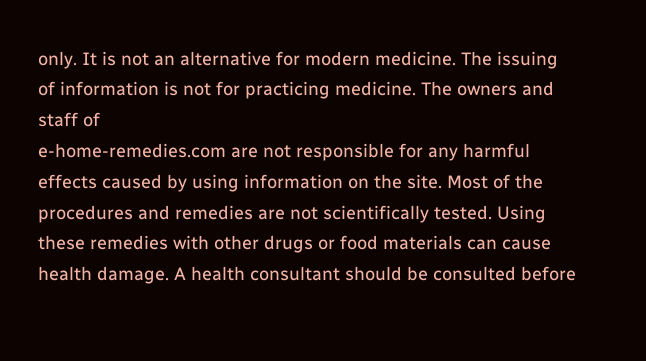only. It is not an alternative for modern medicine. The issuing of information is not for practicing medicine. The owners and staff of
e-home-remedies.com are not responsible for any harmful effects caused by using information on the site. Most of the procedures and remedies are not scientifically tested. Using these remedies with other drugs or food materials can cause health damage. A health consultant should be consulted before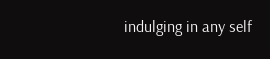indulging in any self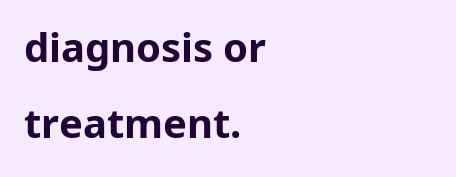diagnosis or treatment.